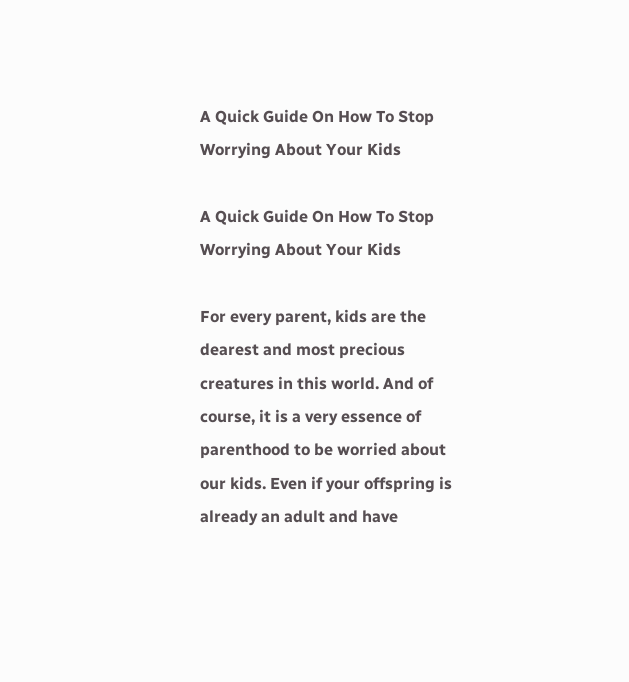A Quick Guide On How To Stop Worrying About Your Kids

A Quick Guide On How To Stop Worrying About Your Kids

For every parent, kids are the dearest and most precious creatures in this world. And of course, it is a very essence of parenthood to be worried about our kids. Even if your offspring is already an adult and have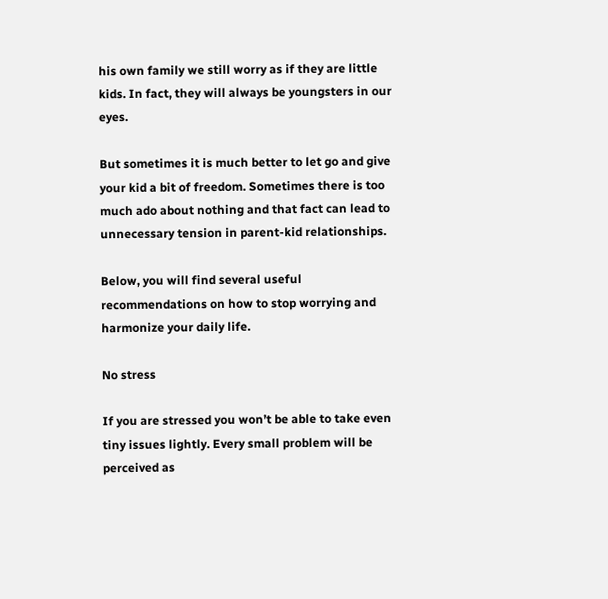his own family we still worry as if they are little kids. In fact, they will always be youngsters in our eyes.

But sometimes it is much better to let go and give your kid a bit of freedom. Sometimes there is too much ado about nothing and that fact can lead to unnecessary tension in parent-kid relationships.

Below, you will find several useful recommendations on how to stop worrying and harmonize your daily life.

No stress

If you are stressed you won’t be able to take even tiny issues lightly. Every small problem will be perceived as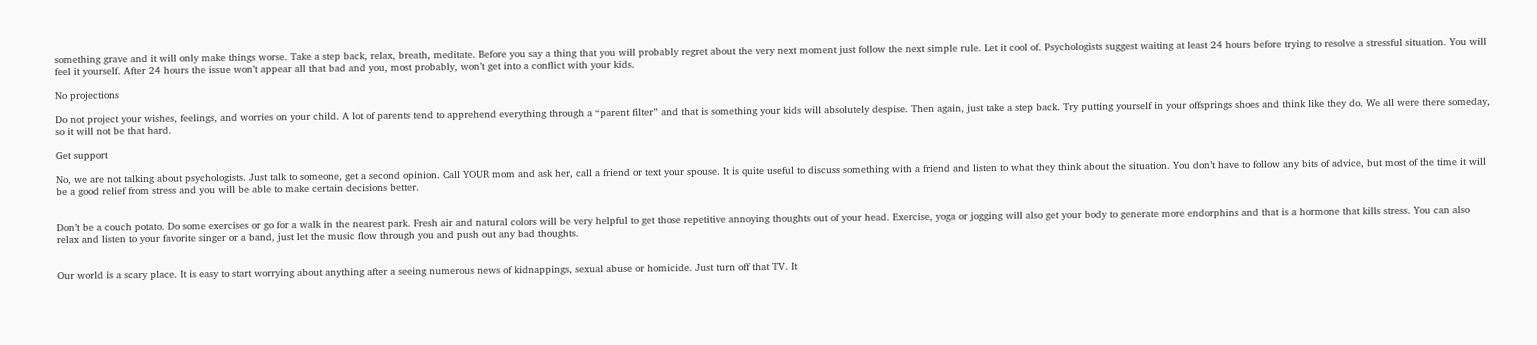something grave and it will only make things worse. Take a step back, relax, breath, meditate. Before you say a thing that you will probably regret about the very next moment just follow the next simple rule. Let it cool of. Psychologists suggest waiting at least 24 hours before trying to resolve a stressful situation. You will feel it yourself. After 24 hours the issue won’t appear all that bad and you, most probably, won’t get into a conflict with your kids.

No projections

Do not project your wishes, feelings, and worries on your child. A lot of parents tend to apprehend everything through a “parent filter” and that is something your kids will absolutely despise. Then again, just take a step back. Try putting yourself in your offsprings shoes and think like they do. We all were there someday, so it will not be that hard.

Get support

No, we are not talking about psychologists. Just talk to someone, get a second opinion. Call YOUR mom and ask her, call a friend or text your spouse. It is quite useful to discuss something with a friend and listen to what they think about the situation. You don’t have to follow any bits of advice, but most of the time it will be a good relief from stress and you will be able to make certain decisions better.


Don’t be a couch potato. Do some exercises or go for a walk in the nearest park. Fresh air and natural colors will be very helpful to get those repetitive annoying thoughts out of your head. Exercise, yoga or jogging will also get your body to generate more endorphins and that is a hormone that kills stress. You can also relax and listen to your favorite singer or a band, just let the music flow through you and push out any bad thoughts.


Our world is a scary place. It is easy to start worrying about anything after a seeing numerous news of kidnappings, sexual abuse or homicide. Just turn off that TV. It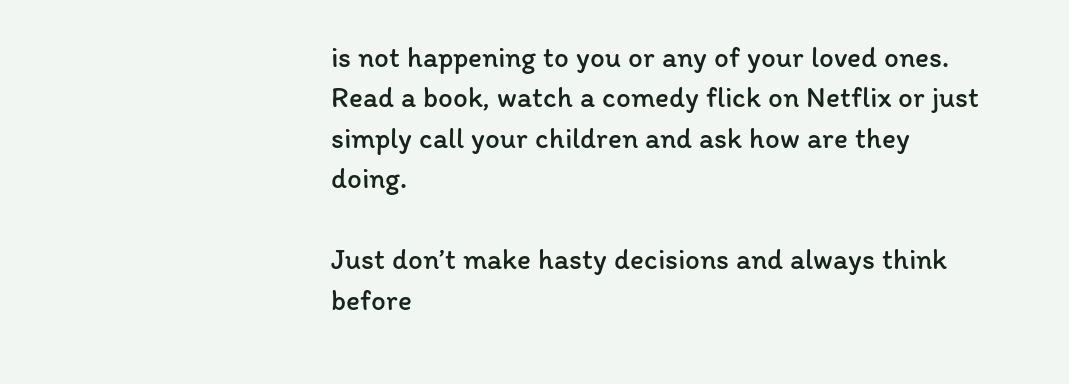is not happening to you or any of your loved ones. Read a book, watch a comedy flick on Netflix or just simply call your children and ask how are they doing.

Just don’t make hasty decisions and always think before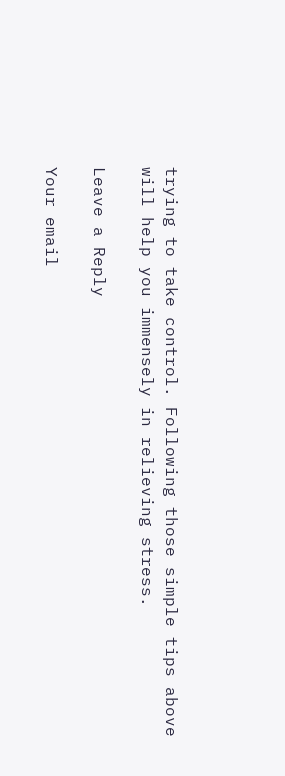trying to take control. Following those simple tips above will help you immensely in relieving stress.

Leave a Reply

Your email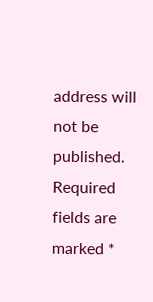address will not be published. Required fields are marked *